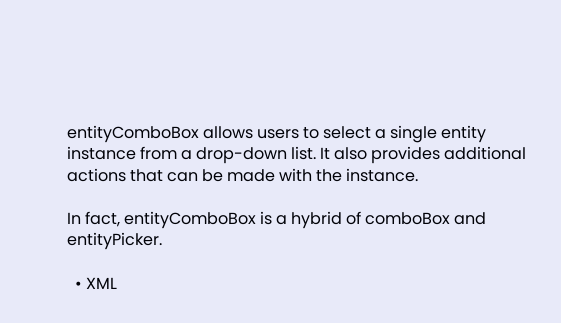entityComboBox allows users to select a single entity instance from a drop-down list. It also provides additional actions that can be made with the instance.

In fact, entityComboBox is a hybrid of comboBox and entityPicker.

  • XML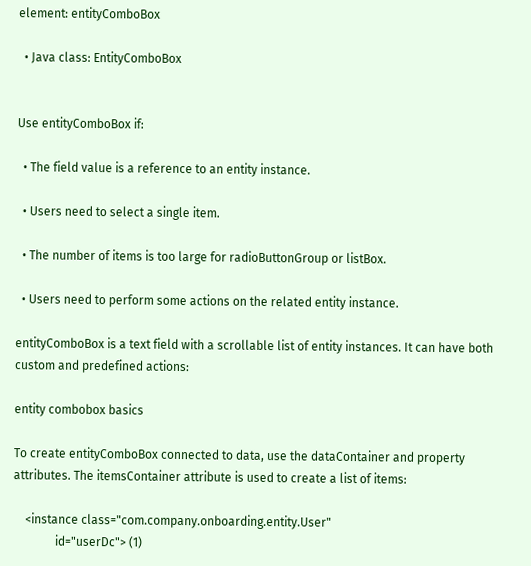element: entityComboBox

  • Java class: EntityComboBox


Use entityComboBox if:

  • The field value is a reference to an entity instance.

  • Users need to select a single item.

  • The number of items is too large for radioButtonGroup or listBox.

  • Users need to perform some actions on the related entity instance.

entityComboBox is a text field with a scrollable list of entity instances. It can have both custom and predefined actions:

entity combobox basics

To create entityComboBox connected to data, use the dataContainer and property attributes. The itemsContainer attribute is used to create a list of items:

    <instance class="com.company.onboarding.entity.User"
              id="userDc"> (1)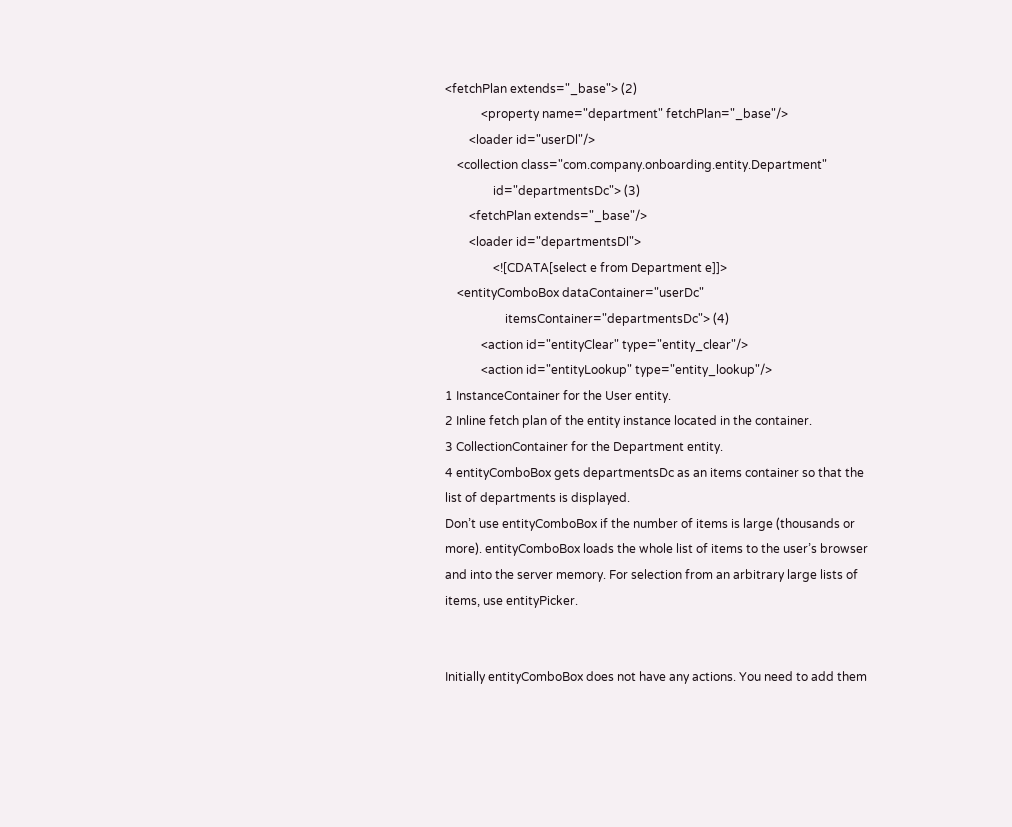<fetchPlan extends="_base"> (2)
            <property name="department" fetchPlan="_base"/>
        <loader id="userDl"/>
    <collection class="com.company.onboarding.entity.Department"
                id="departmentsDc"> (3)
        <fetchPlan extends="_base"/>
        <loader id="departmentsDl">
                <![CDATA[select e from Department e]]>
    <entityComboBox dataContainer="userDc"
                    itemsContainer="departmentsDc"> (4)
            <action id="entityClear" type="entity_clear"/>
            <action id="entityLookup" type="entity_lookup"/>
1 InstanceContainer for the User entity.
2 Inline fetch plan of the entity instance located in the container.
3 CollectionContainer for the Department entity.
4 entityComboBox gets departmentsDc as an items container so that the list of departments is displayed.
Don’t use entityComboBox if the number of items is large (thousands or more). entityComboBox loads the whole list of items to the user’s browser and into the server memory. For selection from an arbitrary large lists of items, use entityPicker.


Initially entityComboBox does not have any actions. You need to add them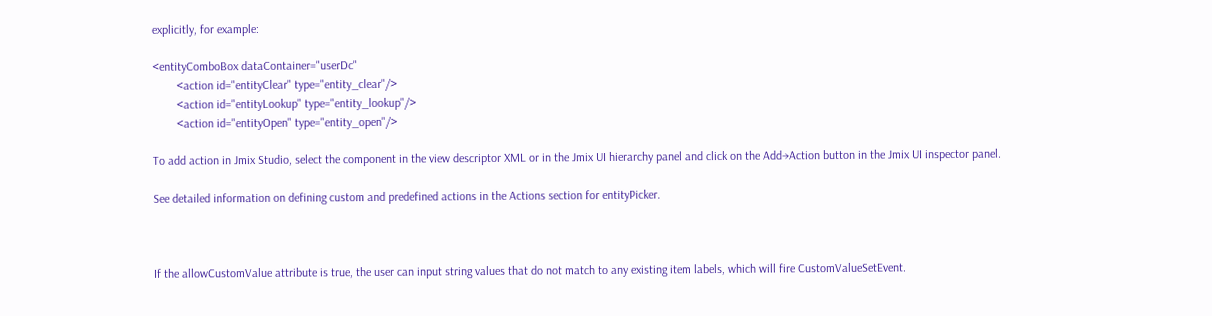explicitly, for example:

<entityComboBox dataContainer="userDc"
        <action id="entityClear" type="entity_clear"/>
        <action id="entityLookup" type="entity_lookup"/>
        <action id="entityOpen" type="entity_open"/>

To add action in Jmix Studio, select the component in the view descriptor XML or in the Jmix UI hierarchy panel and click on the Add→Action button in the Jmix UI inspector panel.

See detailed information on defining custom and predefined actions in the Actions section for entityPicker.



If the allowCustomValue attribute is true, the user can input string values that do not match to any existing item labels, which will fire CustomValueSetEvent.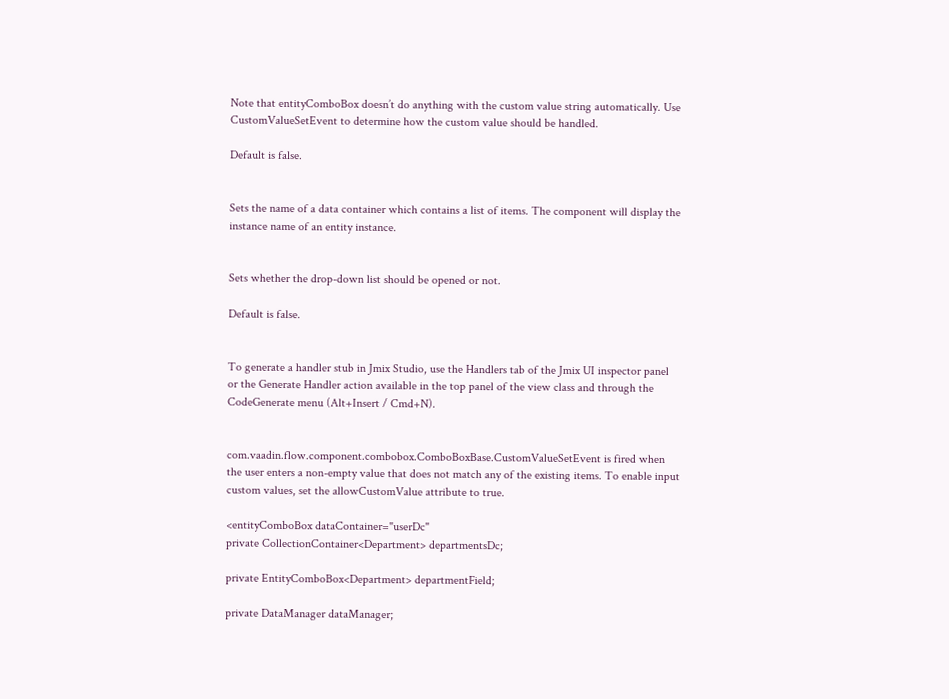Note that entityComboBox doesn’t do anything with the custom value string automatically. Use CustomValueSetEvent to determine how the custom value should be handled.

Default is false.


Sets the name of a data container which contains a list of items. The component will display the instance name of an entity instance.


Sets whether the drop-down list should be opened or not.

Default is false.


To generate a handler stub in Jmix Studio, use the Handlers tab of the Jmix UI inspector panel or the Generate Handler action available in the top panel of the view class and through the CodeGenerate menu (Alt+Insert / Cmd+N).


com.vaadin.flow.component.combobox.ComboBoxBase.CustomValueSetEvent is fired when the user enters a non-empty value that does not match any of the existing items. To enable input custom values, set the allowCustomValue attribute to true.

<entityComboBox dataContainer="userDc"
private CollectionContainer<Department> departmentsDc;

private EntityComboBox<Department> departmentField;

private DataManager dataManager;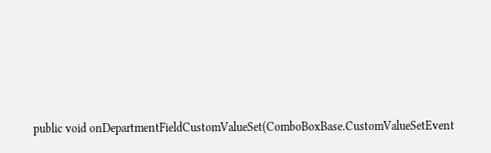public void onDepartmentFieldCustomValueSet(ComboBoxBase.CustomValueSetEvent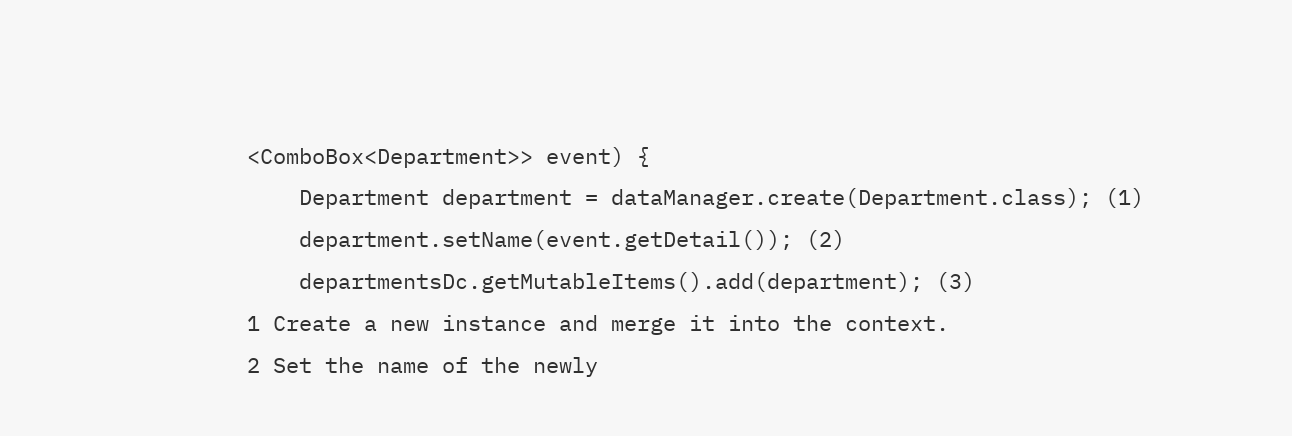<ComboBox<Department>> event) {
    Department department = dataManager.create(Department.class); (1)
    department.setName(event.getDetail()); (2)
    departmentsDc.getMutableItems().add(department); (3)
1 Create a new instance and merge it into the context.
2 Set the name of the newly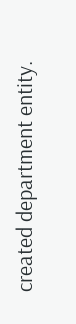created department entity.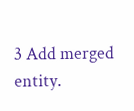3 Add merged entity.